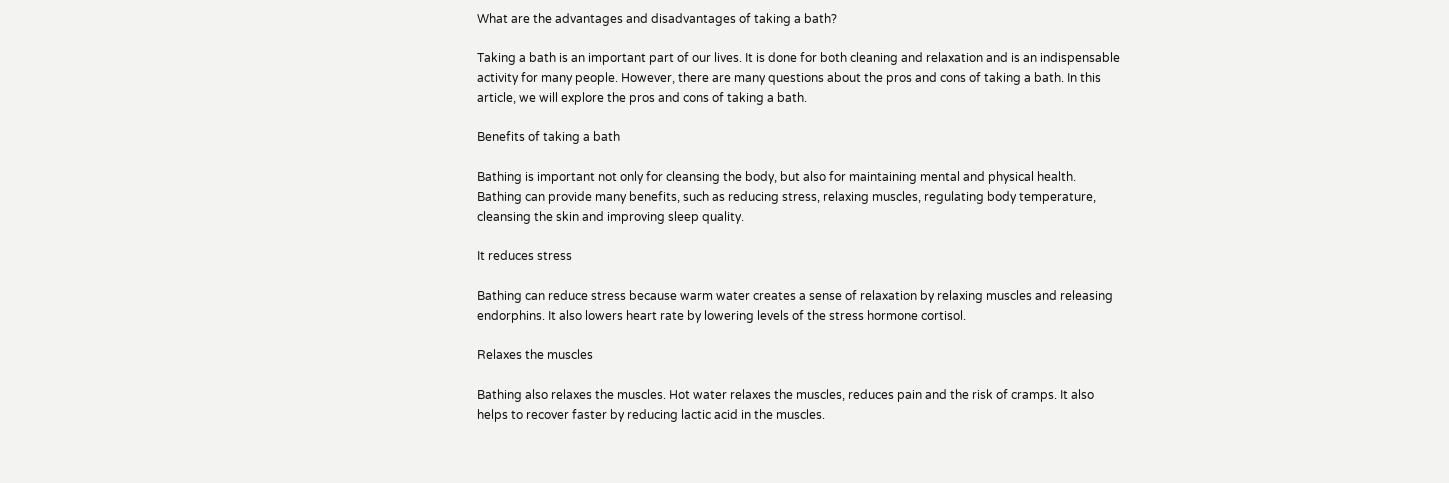What are the advantages and disadvantages of taking a bath?

Taking a bath is an important part of our lives. It is done for both cleaning and relaxation and is an indispensable activity for many people. However, there are many questions about the pros and cons of taking a bath. In this article, we will explore the pros and cons of taking a bath.

Benefits of taking a bath

Bathing is important not only for cleansing the body, but also for maintaining mental and physical health. Bathing can provide many benefits, such as reducing stress, relaxing muscles, regulating body temperature, cleansing the skin and improving sleep quality.

It reduces stress

Bathing can reduce stress because warm water creates a sense of relaxation by relaxing muscles and releasing endorphins. It also lowers heart rate by lowering levels of the stress hormone cortisol.

Relaxes the muscles

Bathing also relaxes the muscles. Hot water relaxes the muscles, reduces pain and the risk of cramps. It also helps to recover faster by reducing lactic acid in the muscles.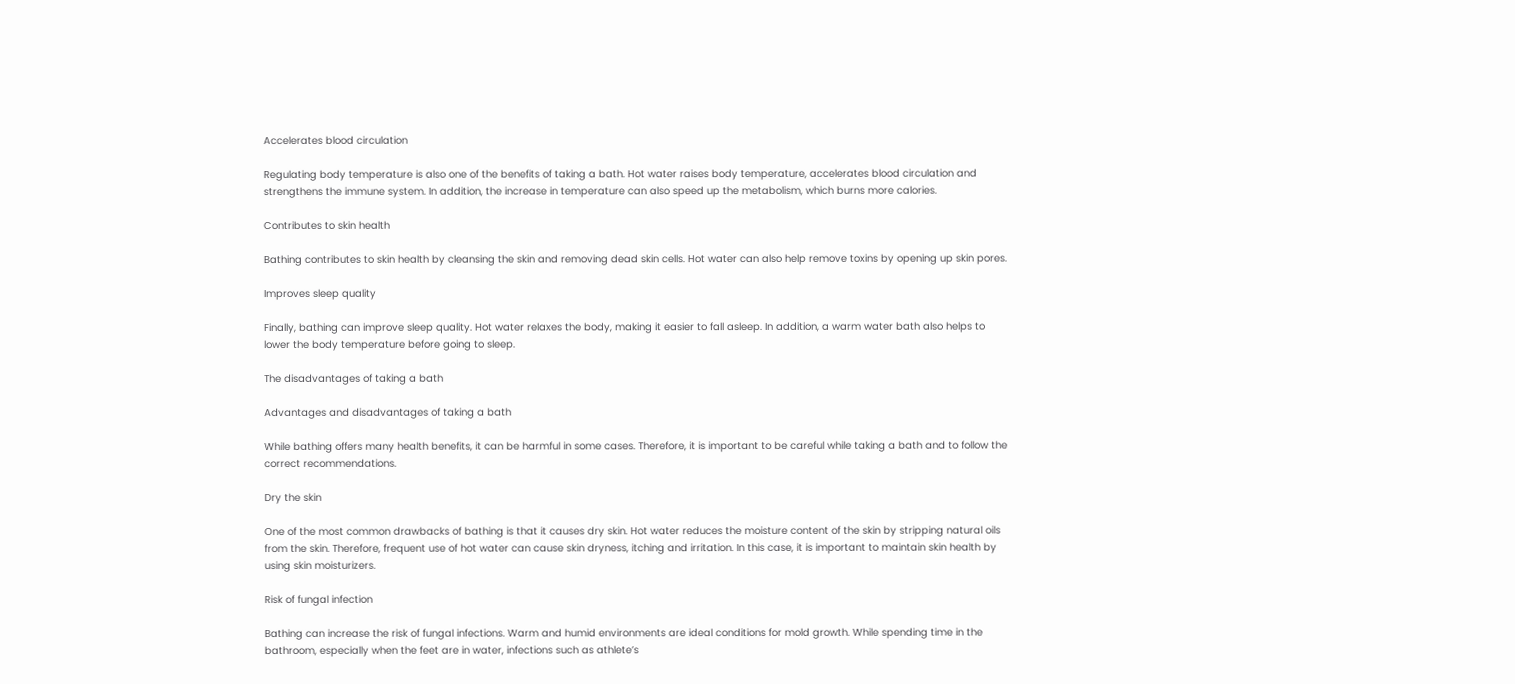Accelerates blood circulation

Regulating body temperature is also one of the benefits of taking a bath. Hot water raises body temperature, accelerates blood circulation and strengthens the immune system. In addition, the increase in temperature can also speed up the metabolism, which burns more calories.

Contributes to skin health

Bathing contributes to skin health by cleansing the skin and removing dead skin cells. Hot water can also help remove toxins by opening up skin pores.

Improves sleep quality

Finally, bathing can improve sleep quality. Hot water relaxes the body, making it easier to fall asleep. In addition, a warm water bath also helps to lower the body temperature before going to sleep.

The disadvantages of taking a bath

Advantages and disadvantages of taking a bath

While bathing offers many health benefits, it can be harmful in some cases. Therefore, it is important to be careful while taking a bath and to follow the correct recommendations.

Dry the skin

One of the most common drawbacks of bathing is that it causes dry skin. Hot water reduces the moisture content of the skin by stripping natural oils from the skin. Therefore, frequent use of hot water can cause skin dryness, itching and irritation. In this case, it is important to maintain skin health by using skin moisturizers.

Risk of fungal infection

Bathing can increase the risk of fungal infections. Warm and humid environments are ideal conditions for mold growth. While spending time in the bathroom, especially when the feet are in water, infections such as athlete’s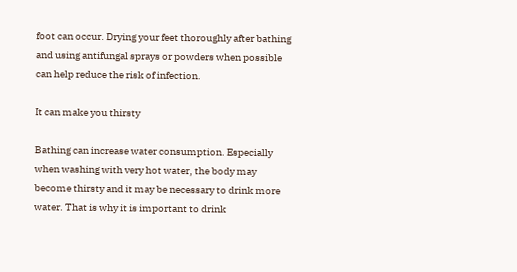foot can occur. Drying your feet thoroughly after bathing and using antifungal sprays or powders when possible can help reduce the risk of infection.

It can make you thirsty

Bathing can increase water consumption. Especially when washing with very hot water, the body may become thirsty and it may be necessary to drink more water. That is why it is important to drink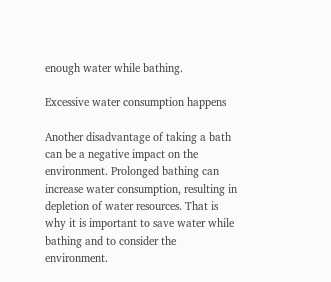enough water while bathing.

Excessive water consumption happens

Another disadvantage of taking a bath can be a negative impact on the environment. Prolonged bathing can increase water consumption, resulting in depletion of water resources. That is why it is important to save water while bathing and to consider the environment.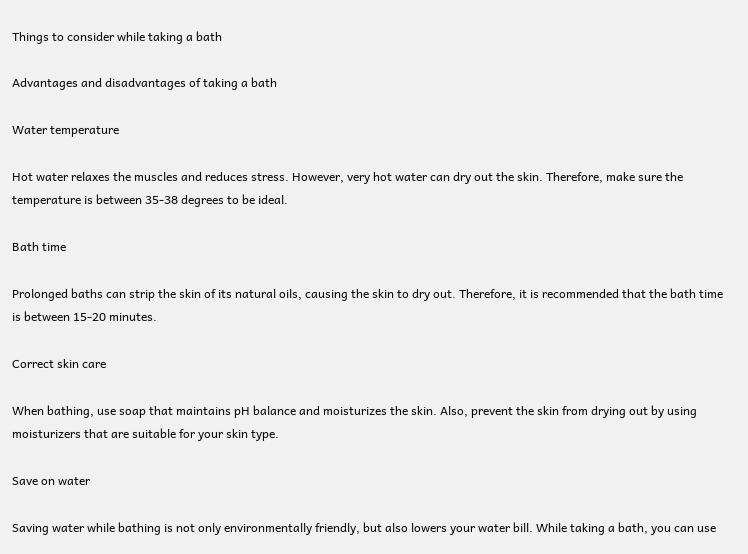Things to consider while taking a bath

Advantages and disadvantages of taking a bath

Water temperature

Hot water relaxes the muscles and reduces stress. However, very hot water can dry out the skin. Therefore, make sure the temperature is between 35-38 degrees to be ideal.

Bath time

Prolonged baths can strip the skin of its natural oils, causing the skin to dry out. Therefore, it is recommended that the bath time is between 15-20 minutes.

Correct skin care

When bathing, use soap that maintains pH balance and moisturizes the skin. Also, prevent the skin from drying out by using moisturizers that are suitable for your skin type.

Save on water

Saving water while bathing is not only environmentally friendly, but also lowers your water bill. While taking a bath, you can use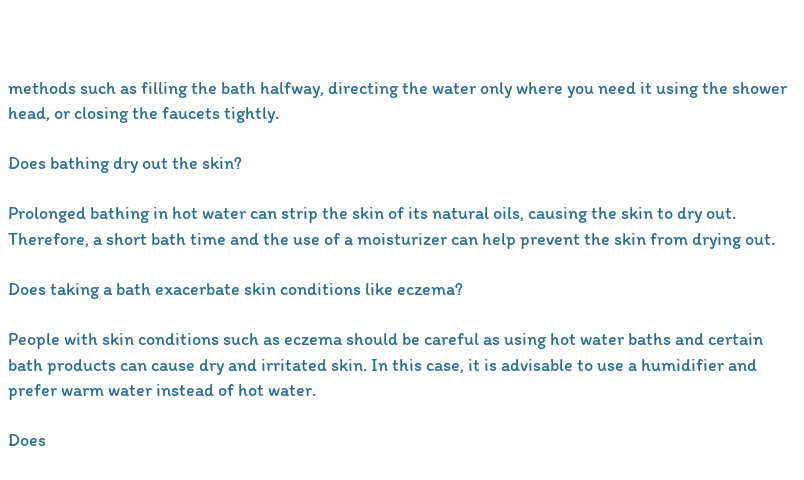methods such as filling the bath halfway, directing the water only where you need it using the shower head, or closing the faucets tightly.

Does bathing dry out the skin?

Prolonged bathing in hot water can strip the skin of its natural oils, causing the skin to dry out. Therefore, a short bath time and the use of a moisturizer can help prevent the skin from drying out.

Does taking a bath exacerbate skin conditions like eczema?

People with skin conditions such as eczema should be careful as using hot water baths and certain bath products can cause dry and irritated skin. In this case, it is advisable to use a humidifier and prefer warm water instead of hot water.

Does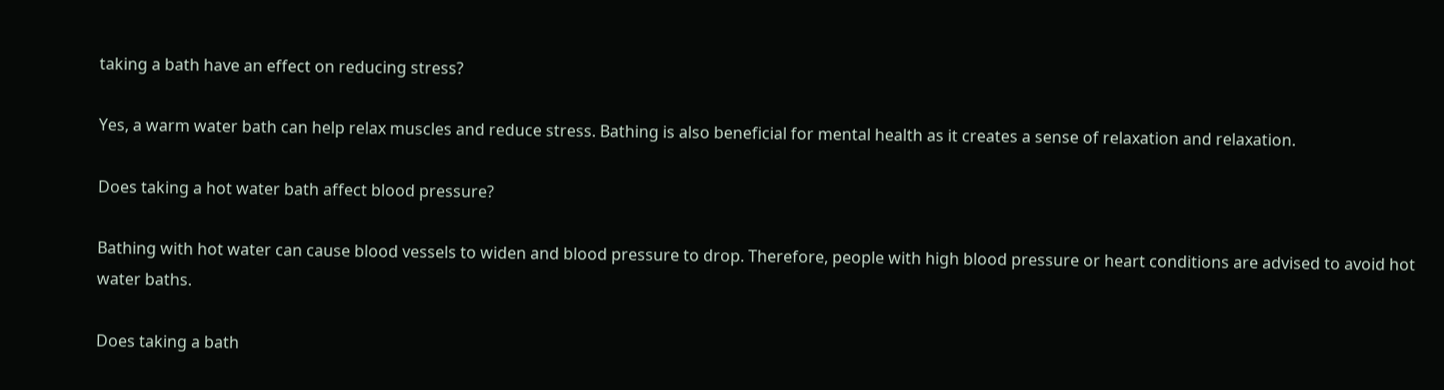taking a bath have an effect on reducing stress?

Yes, a warm water bath can help relax muscles and reduce stress. Bathing is also beneficial for mental health as it creates a sense of relaxation and relaxation.

Does taking a hot water bath affect blood pressure?

Bathing with hot water can cause blood vessels to widen and blood pressure to drop. Therefore, people with high blood pressure or heart conditions are advised to avoid hot water baths.

Does taking a bath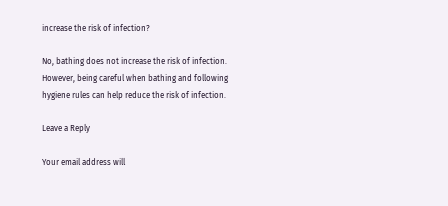increase the risk of infection?

No, bathing does not increase the risk of infection. However, being careful when bathing and following hygiene rules can help reduce the risk of infection.

Leave a Reply

Your email address will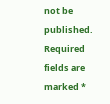not be published. Required fields are marked *